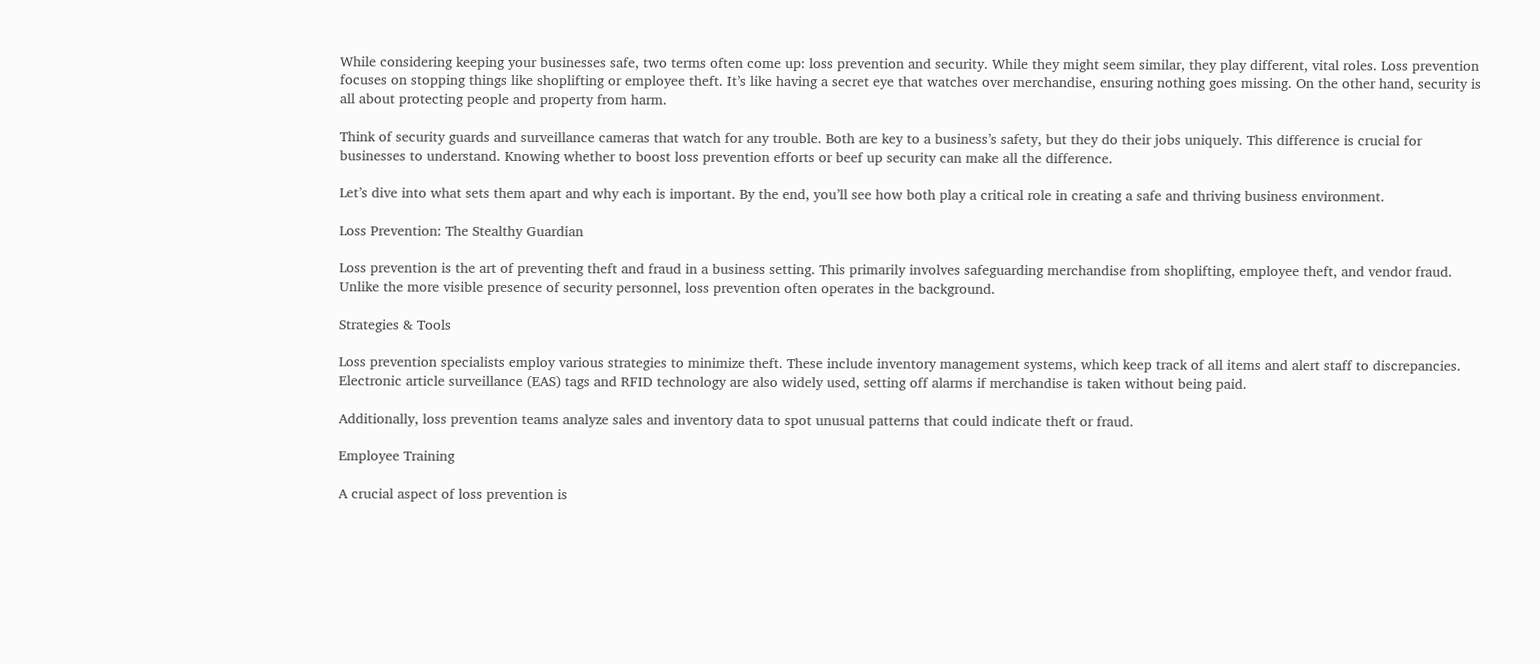While considering keeping your businesses safe, two terms often come up: loss prevention and security. While they might seem similar, they play different, vital roles. Loss prevention focuses on stopping things like shoplifting or employee theft. It’s like having a secret eye that watches over merchandise, ensuring nothing goes missing. On the other hand, security is all about protecting people and property from harm.

Think of security guards and surveillance cameras that watch for any trouble. Both are key to a business’s safety, but they do their jobs uniquely. This difference is crucial for businesses to understand. Knowing whether to boost loss prevention efforts or beef up security can make all the difference.

Let’s dive into what sets them apart and why each is important. By the end, you’ll see how both play a critical role in creating a safe and thriving business environment.

Loss Prevention: The Stealthy Guardian

Loss prevention is the art of preventing theft and fraud in a business setting. This primarily involves safeguarding merchandise from shoplifting, employee theft, and vendor fraud. Unlike the more visible presence of security personnel, loss prevention often operates in the background.

Strategies & Tools

Loss prevention specialists employ various strategies to minimize theft. These include inventory management systems, which keep track of all items and alert staff to discrepancies. Electronic article surveillance (EAS) tags and RFID technology are also widely used, setting off alarms if merchandise is taken without being paid.

Additionally, loss prevention teams analyze sales and inventory data to spot unusual patterns that could indicate theft or fraud.

Employee Training

A crucial aspect of loss prevention is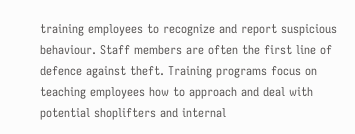training employees to recognize and report suspicious behaviour. Staff members are often the first line of defence against theft. Training programs focus on teaching employees how to approach and deal with potential shoplifters and internal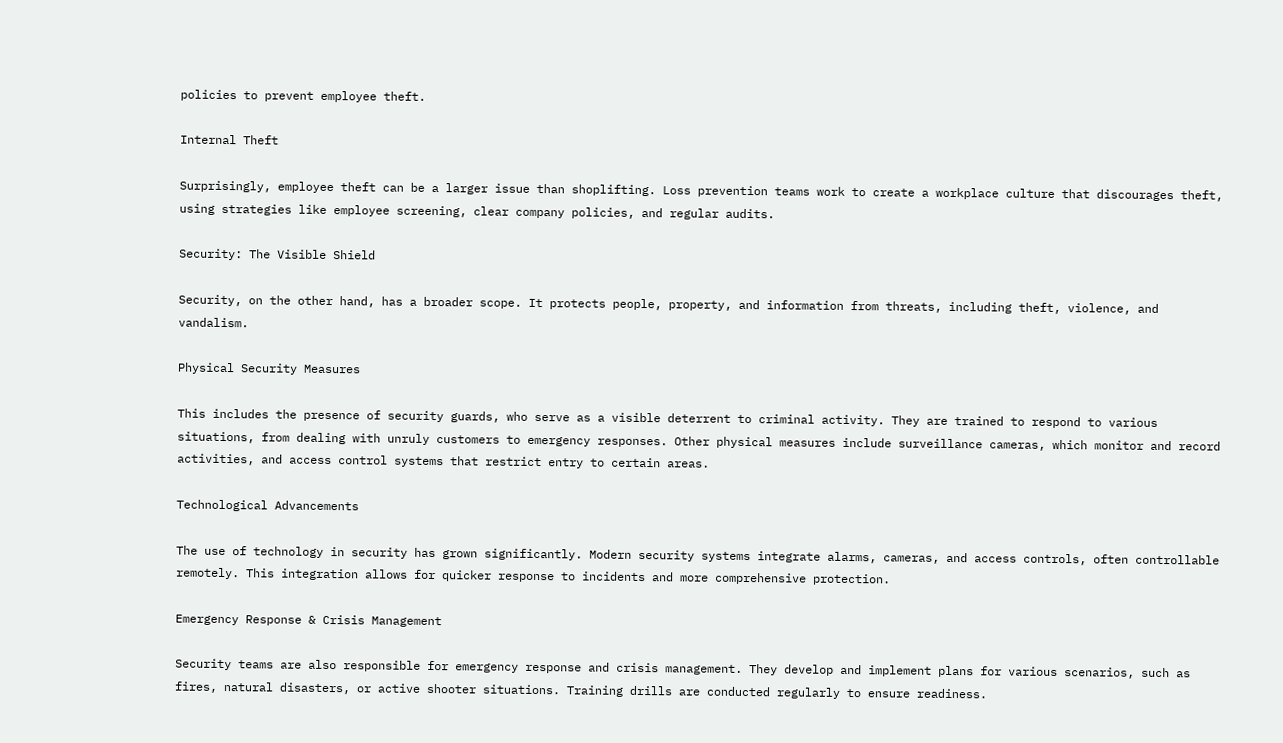policies to prevent employee theft.

Internal Theft

Surprisingly, employee theft can be a larger issue than shoplifting. Loss prevention teams work to create a workplace culture that discourages theft, using strategies like employee screening, clear company policies, and regular audits.

Security: The Visible Shield

Security, on the other hand, has a broader scope. It protects people, property, and information from threats, including theft, violence, and vandalism.

Physical Security Measures

This includes the presence of security guards, who serve as a visible deterrent to criminal activity. They are trained to respond to various situations, from dealing with unruly customers to emergency responses. Other physical measures include surveillance cameras, which monitor and record activities, and access control systems that restrict entry to certain areas.

Technological Advancements

The use of technology in security has grown significantly. Modern security systems integrate alarms, cameras, and access controls, often controllable remotely. This integration allows for quicker response to incidents and more comprehensive protection.

Emergency Response & Crisis Management

Security teams are also responsible for emergency response and crisis management. They develop and implement plans for various scenarios, such as fires, natural disasters, or active shooter situations. Training drills are conducted regularly to ensure readiness.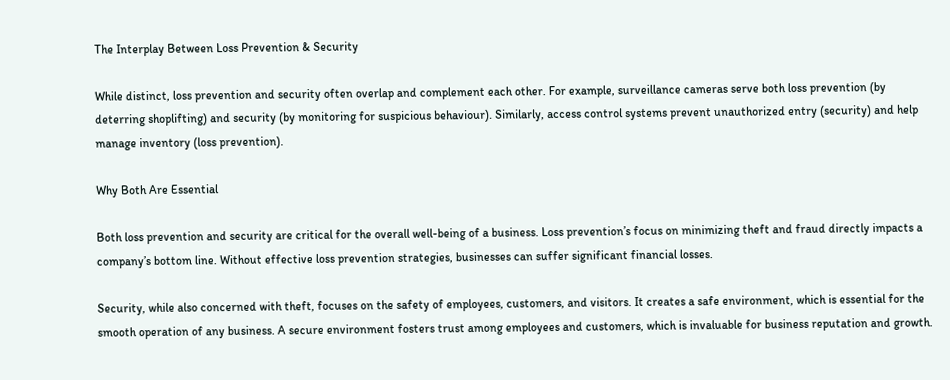The Interplay Between Loss Prevention & Security

While distinct, loss prevention and security often overlap and complement each other. For example, surveillance cameras serve both loss prevention (by deterring shoplifting) and security (by monitoring for suspicious behaviour). Similarly, access control systems prevent unauthorized entry (security) and help manage inventory (loss prevention).

Why Both Are Essential

Both loss prevention and security are critical for the overall well-being of a business. Loss prevention’s focus on minimizing theft and fraud directly impacts a company’s bottom line. Without effective loss prevention strategies, businesses can suffer significant financial losses.

Security, while also concerned with theft, focuses on the safety of employees, customers, and visitors. It creates a safe environment, which is essential for the smooth operation of any business. A secure environment fosters trust among employees and customers, which is invaluable for business reputation and growth.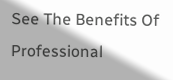See The Benefits Of Professional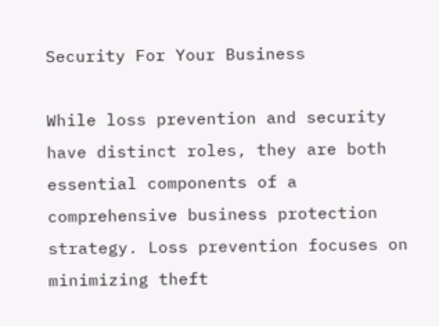Security For Your Business

While loss prevention and security have distinct roles, they are both essential components of a comprehensive business protection strategy. Loss prevention focuses on minimizing theft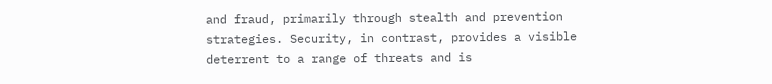and fraud, primarily through stealth and prevention strategies. Security, in contrast, provides a visible deterrent to a range of threats and is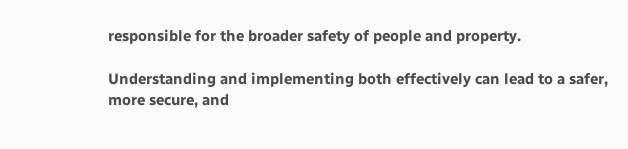responsible for the broader safety of people and property.

Understanding and implementing both effectively can lead to a safer, more secure, and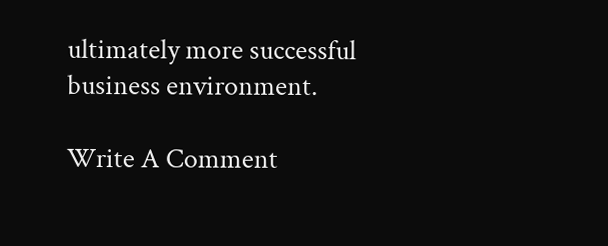ultimately more successful business environment.

Write A Comment